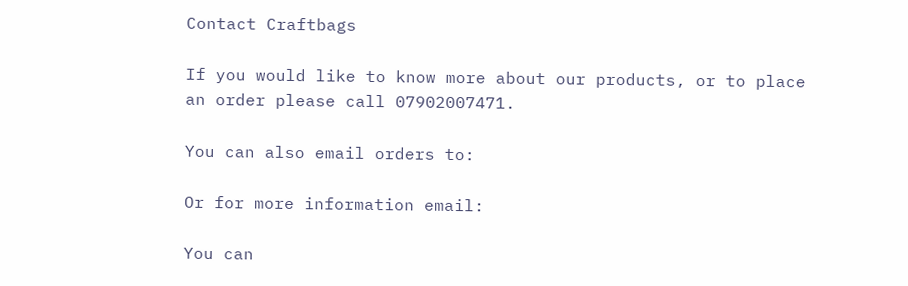Contact Craftbags

If you would like to know more about our products, or to place an order please call 07902007471.

You can also email orders to:

Or for more information email:

You can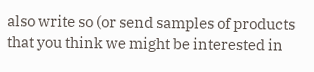also write so (or send samples of products that you think we might be interested in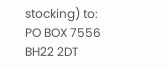stocking) to:
PO BOX 7556
BH22 2DT